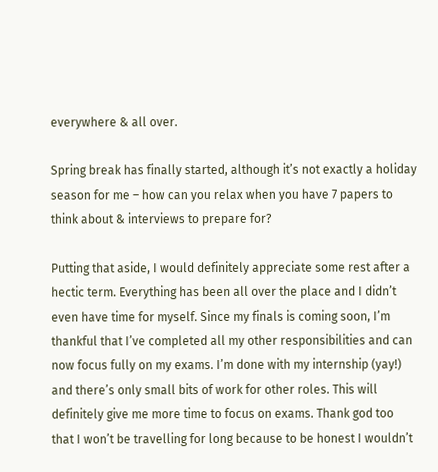everywhere & all over.

Spring break has finally started, although it’s not exactly a holiday season for me – how can you relax when you have 7 papers to think about & interviews to prepare for?

Putting that aside, I would definitely appreciate some rest after a hectic term. Everything has been all over the place and I didn’t even have time for myself. Since my finals is coming soon, I’m thankful that I’ve completed all my other responsibilities and can now focus fully on my exams. I’m done with my internship (yay!) and there’s only small bits of work for other roles. This will definitely give me more time to focus on exams. Thank god too that I won’t be travelling for long because to be honest I wouldn’t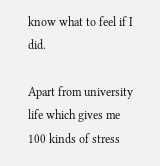know what to feel if I did.

Apart from university life which gives me 100 kinds of stress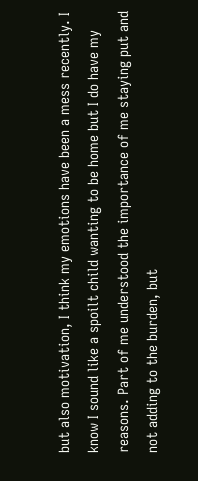but also motivation, I think my emotions have been a mess recently. I know I sound like a spoilt child wanting to be home but I do have my reasons. Part of me understood the importance of me staying put and not adding to the burden, but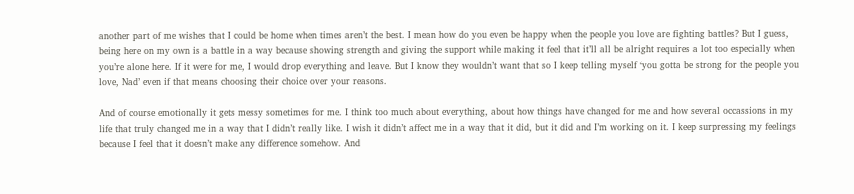another part of me wishes that I could be home when times aren’t the best. I mean how do you even be happy when the people you love are fighting battles? But I guess, being here on my own is a battle in a way because showing strength and giving the support while making it feel that it’ll all be alright requires a lot too especially when you’re alone here. If it were for me, I would drop everything and leave. But I know they wouldn’t want that so I keep telling myself ‘you gotta be strong for the people you love, Nad’ even if that means choosing their choice over your reasons.

And of course emotionally it gets messy sometimes for me. I think too much about everything, about how things have changed for me and how several occassions in my life that truly changed me in a way that I didn’t really like. I wish it didn’t affect me in a way that it did, but it did and I’m working on it. I keep surpressing my feelings because I feel that it doesn’t make any difference somehow. And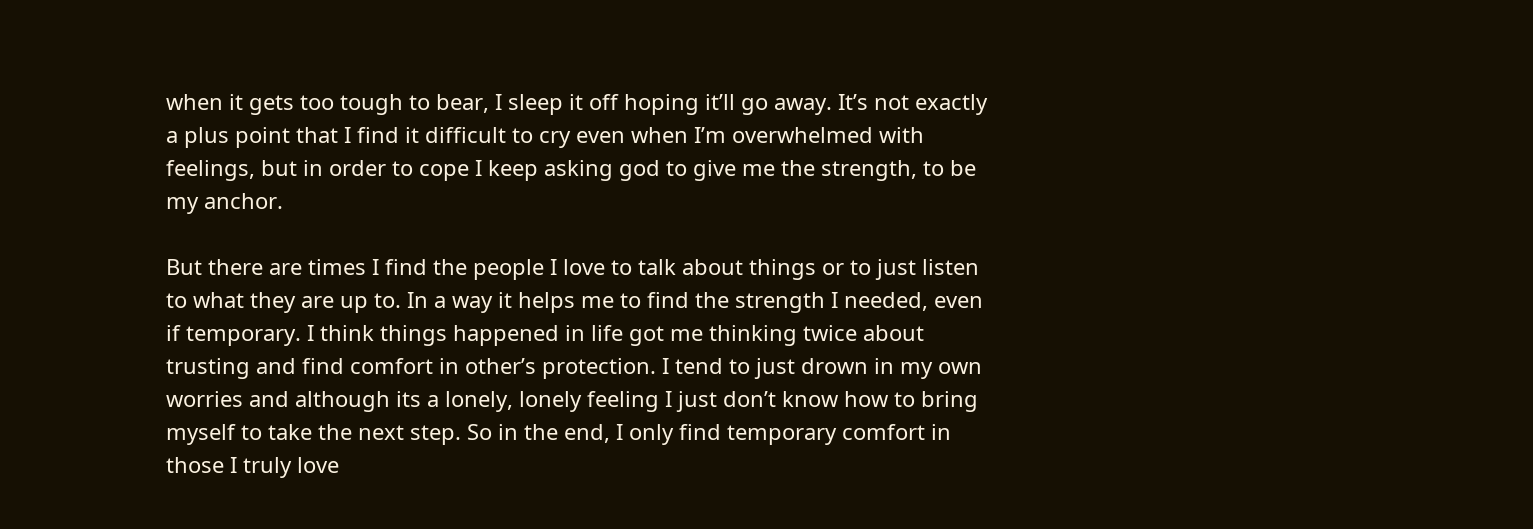when it gets too tough to bear, I sleep it off hoping it’ll go away. It’s not exactly a plus point that I find it difficult to cry even when I’m overwhelmed with feelings, but in order to cope I keep asking god to give me the strength, to be my anchor.

But there are times I find the people I love to talk about things or to just listen to what they are up to. In a way it helps me to find the strength I needed, even if temporary. I think things happened in life got me thinking twice about trusting and find comfort in other’s protection. I tend to just drown in my own worries and although its a lonely, lonely feeling I just don’t know how to bring myself to take the next step. So in the end, I only find temporary comfort in those I truly love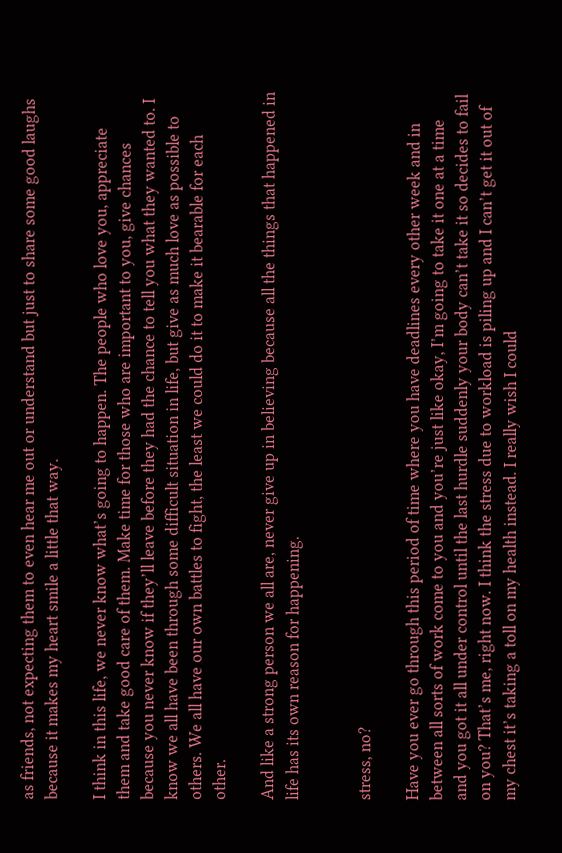as friends, not expecting them to even hear me out or understand but just to share some good laughs because it makes my heart smile a little that way.

I think in this life, we never know what’s going to happen. The people who love you, appreciate them and take good care of them. Make time for those who are important to you, give chances because you never know if they’ll leave before they had the chance to tell you what they wanted to. I know we all have been through some difficult situation in life, but give as much love as possible to others. We all have our own battles to fight, the least we could do it to make it bearable for each other.

And like a strong person we all are, never give up in believing because all the things that happened in life has its own reason for happening.


stress, no?

Have you ever go through this period of time where you have deadlines every other week and in between all sorts of work come to you and you’re just like okay, I’m going to take it one at a time and you got it all under control until the last hurdle suddenly your body can’t take it so decides to fail on you? That’s me, right now. I think the stress due to workload is piling up and I can’t get it out of my chest it’s taking a toll on my health instead. I really wish I could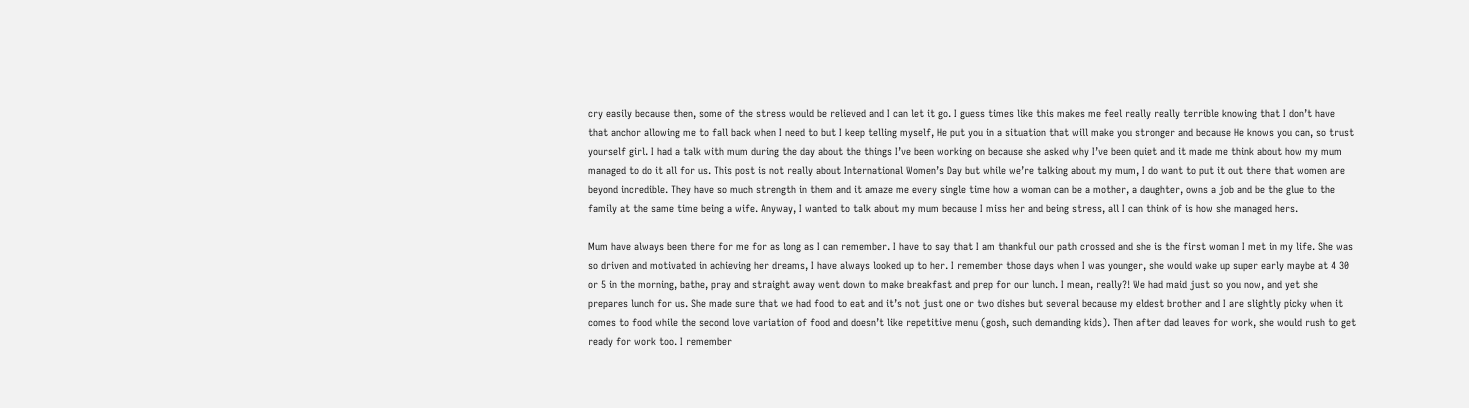cry easily because then, some of the stress would be relieved and I can let it go. I guess times like this makes me feel really really terrible knowing that I don’t have that anchor allowing me to fall back when I need to but I keep telling myself, He put you in a situation that will make you stronger and because He knows you can, so trust yourself girl. I had a talk with mum during the day about the things I’ve been working on because she asked why I’ve been quiet and it made me think about how my mum managed to do it all for us. This post is not really about International Women’s Day but while we’re talking about my mum, I do want to put it out there that women are beyond incredible. They have so much strength in them and it amaze me every single time how a woman can be a mother, a daughter, owns a job and be the glue to the family at the same time being a wife. Anyway, I wanted to talk about my mum because I miss her and being stress, all I can think of is how she managed hers.

Mum have always been there for me for as long as I can remember. I have to say that I am thankful our path crossed and she is the first woman I met in my life. She was so driven and motivated in achieving her dreams, I have always looked up to her. I remember those days when I was younger, she would wake up super early maybe at 4 30 or 5 in the morning, bathe, pray and straight away went down to make breakfast and prep for our lunch. I mean, really?! We had maid just so you now, and yet she prepares lunch for us. She made sure that we had food to eat and it’s not just one or two dishes but several because my eldest brother and I are slightly picky when it comes to food while the second love variation of food and doesn’t like repetitive menu (gosh, such demanding kids). Then after dad leaves for work, she would rush to get ready for work too. I remember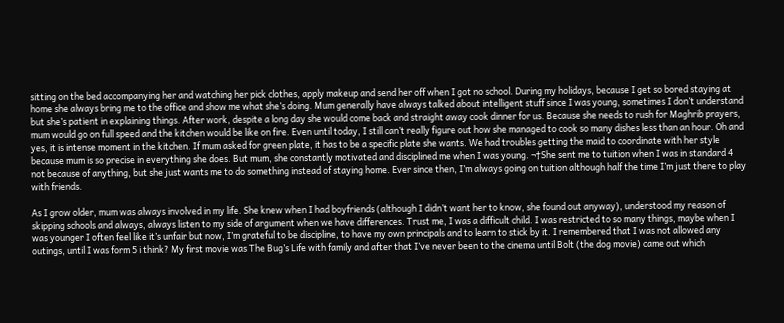sitting on the bed accompanying her and watching her pick clothes, apply makeup and send her off when I got no school. During my holidays, because I get so bored staying at home she always bring me to the office and show me what she’s doing. Mum generally have always talked about intelligent stuff since I was young, sometimes I don’t understand but she’s patient in explaining things. After work, despite a long day she would come back and straight away cook dinner for us. Because she needs to rush for Maghrib prayers, mum would go on full speed and the kitchen would be like on fire. Even until today, I still can’t really figure out how she managed to cook so many dishes less than an hour. Oh and yes, it is intense moment in the kitchen. If mum asked for green plate, it has to be a specific plate she wants. We had troubles getting the maid to coordinate with her style because mum is so precise in everything she does. But mum, she constantly motivated and disciplined me when I was young. ¬†She sent me to tuition when I was in standard 4 not because of anything, but she just wants me to do something instead of staying home. Ever since then, I’m always going on tuition although half the time I’m just there to play with friends.

As I grow older, mum was always involved in my life. She knew when I had boyfriends (although I didn’t want her to know, she found out anyway), understood my reason of skipping schools and always, always listen to my side of argument when we have differences. Trust me, I was a difficult child. I was restricted to so many things, maybe when I was younger I often feel like it’s unfair but now, I’m grateful to be discipline, to have my own principals and to learn to stick by it. I remembered that I was not allowed any outings, until I was form 5 i think? My first movie was The Bug’s Life with family and after that I’ve never been to the cinema until Bolt (the dog movie) came out which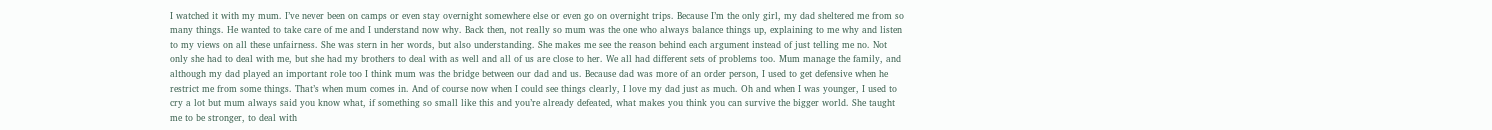I watched it with my mum. I’ve never been on camps or even stay overnight somewhere else or even go on overnight trips. Because I’m the only girl, my dad sheltered me from so many things. He wanted to take care of me and I understand now why. Back then, not really so mum was the one who always balance things up, explaining to me why and listen to my views on all these unfairness. She was stern in her words, but also understanding. She makes me see the reason behind each argument instead of just telling me no. Not only she had to deal with me, but she had my brothers to deal with as well and all of us are close to her. We all had different sets of problems too. Mum manage the family, and although my dad played an important role too I think mum was the bridge between our dad and us. Because dad was more of an order person, I used to get defensive when he restrict me from some things. That’s when mum comes in. And of course now when I could see things clearly, I love my dad just as much. Oh and when I was younger, I used to cry a lot but mum always said you know what, if something so small like this and you’re already defeated, what makes you think you can survive the bigger world. She taught me to be stronger, to deal with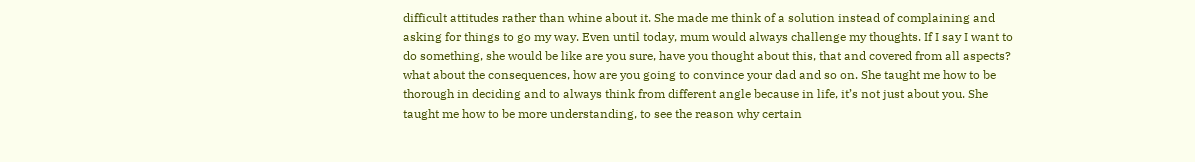difficult attitudes rather than whine about it. She made me think of a solution instead of complaining and asking for things to go my way. Even until today, mum would always challenge my thoughts. If I say I want to do something, she would be like are you sure, have you thought about this, that and covered from all aspects? what about the consequences, how are you going to convince your dad and so on. She taught me how to be thorough in deciding and to always think from different angle because in life, it’s not just about you. She taught me how to be more understanding, to see the reason why certain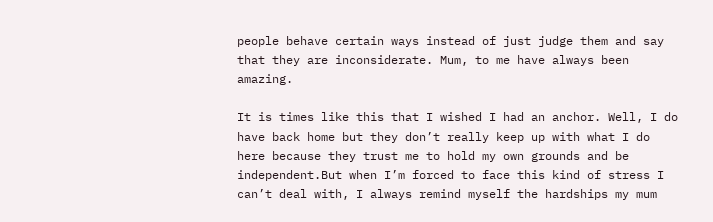people behave certain ways instead of just judge them and say that they are inconsiderate. Mum, to me have always been amazing.

It is times like this that I wished I had an anchor. Well, I do have back home but they don’t really keep up with what I do here because they trust me to hold my own grounds and be independent.But when I’m forced to face this kind of stress I can’t deal with, I always remind myself the hardships my mum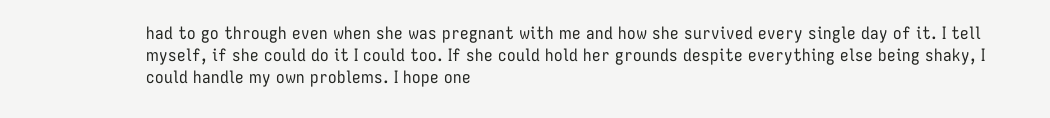had to go through even when she was pregnant with me and how she survived every single day of it. I tell myself, if she could do it I could too. If she could hold her grounds despite everything else being shaky, I could handle my own problems. I hope one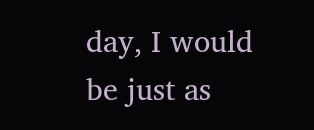day, I would be just as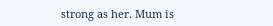strong as her. Mum is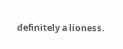definitely a lioness.